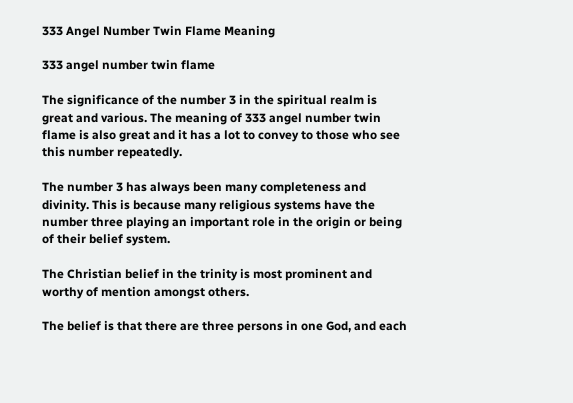333 Angel Number Twin Flame Meaning

333 angel number twin flame

The significance of the number 3 in the spiritual realm is great and various. The meaning of 333 angel number twin flame is also great and it has a lot to convey to those who see this number repeatedly.

The number 3 has always been many completeness and divinity. This is because many religious systems have the number three playing an important role in the origin or being of their belief system.

The Christian belief in the trinity is most prominent and worthy of mention amongst others.

The belief is that there are three persons in one God, and each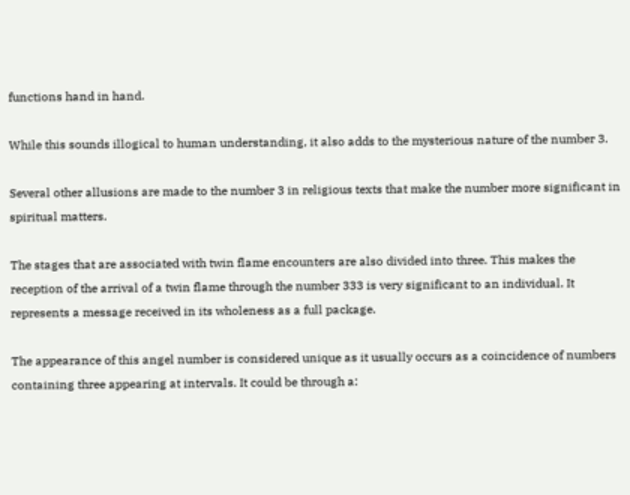functions hand in hand.

While this sounds illogical to human understanding, it also adds to the mysterious nature of the number 3.

Several other allusions are made to the number 3 in religious texts that make the number more significant in spiritual matters.

The stages that are associated with twin flame encounters are also divided into three. This makes the reception of the arrival of a twin flame through the number 333 is very significant to an individual. It represents a message received in its wholeness as a full package.

The appearance of this angel number is considered unique as it usually occurs as a coincidence of numbers containing three appearing at intervals. It could be through a: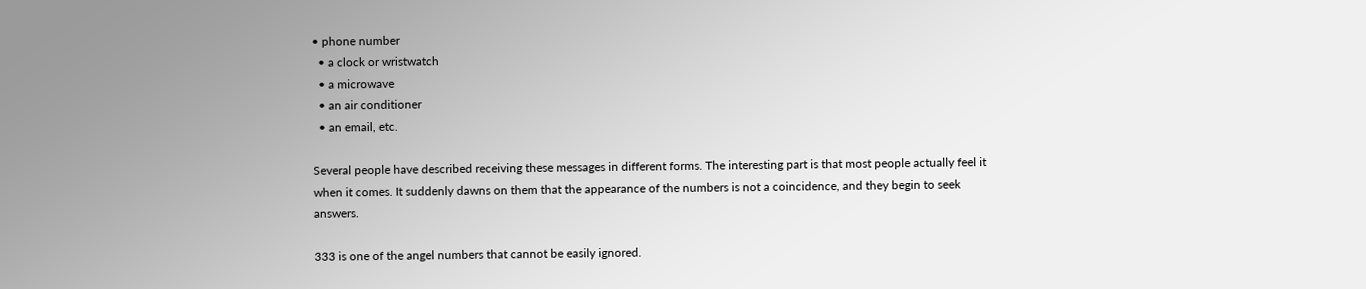• phone number
  • a clock or wristwatch
  • a microwave
  • an air conditioner
  • an email, etc.

Several people have described receiving these messages in different forms. The interesting part is that most people actually feel it when it comes. It suddenly dawns on them that the appearance of the numbers is not a coincidence, and they begin to seek answers.

333 is one of the angel numbers that cannot be easily ignored.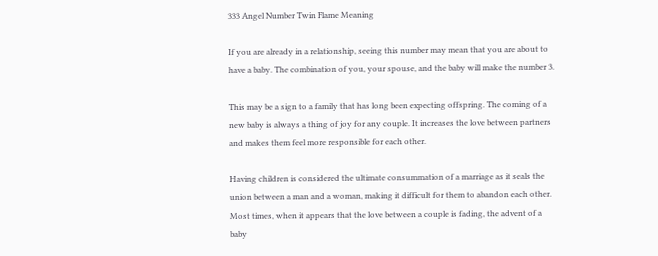333 Angel Number Twin Flame Meaning

If you are already in a relationship, seeing this number may mean that you are about to have a baby. The combination of you, your spouse, and the baby will make the number 3.

This may be a sign to a family that has long been expecting offspring. The coming of a new baby is always a thing of joy for any couple. It increases the love between partners and makes them feel more responsible for each other.

Having children is considered the ultimate consummation of a marriage as it seals the union between a man and a woman, making it difficult for them to abandon each other. Most times, when it appears that the love between a couple is fading, the advent of a baby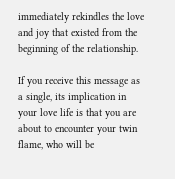immediately rekindles the love and joy that existed from the beginning of the relationship.

If you receive this message as a single, its implication in your love life is that you are about to encounter your twin flame, who will be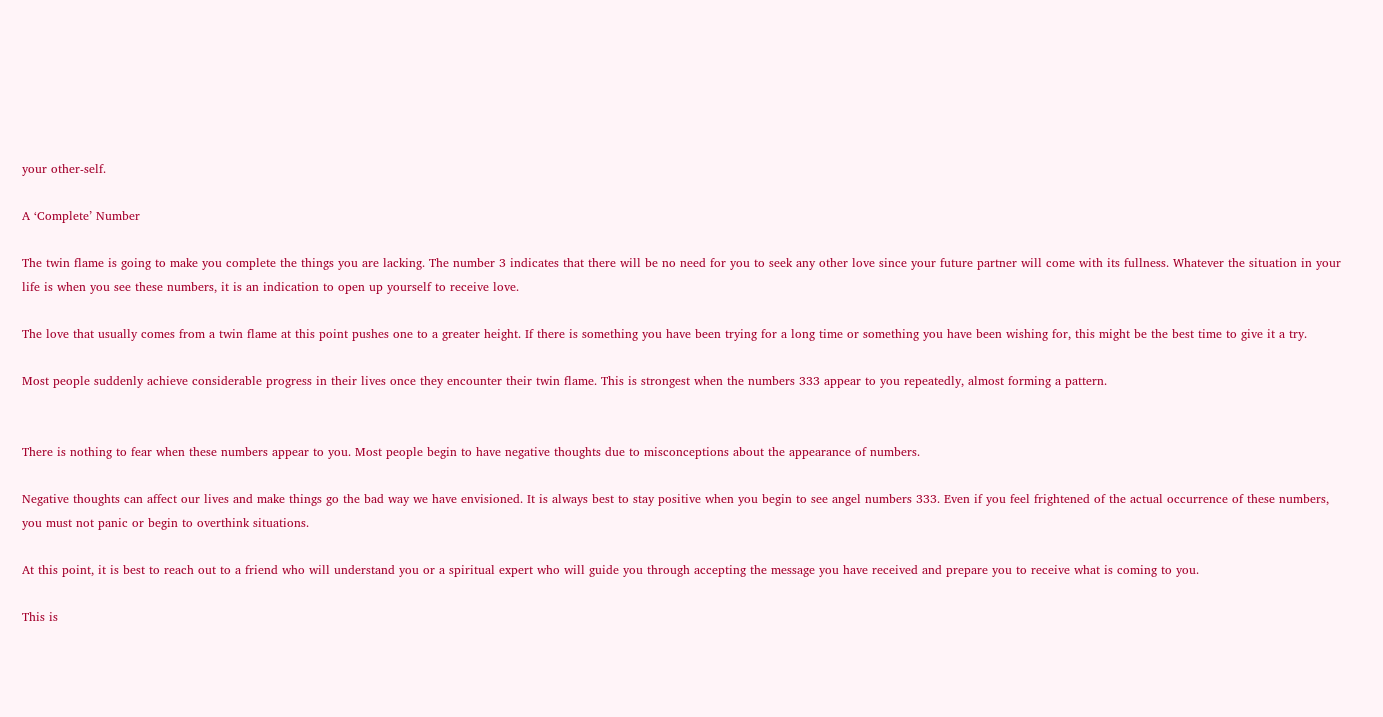your other-self.

A ‘Complete’ Number

The twin flame is going to make you complete the things you are lacking. The number 3 indicates that there will be no need for you to seek any other love since your future partner will come with its fullness. Whatever the situation in your life is when you see these numbers, it is an indication to open up yourself to receive love.

The love that usually comes from a twin flame at this point pushes one to a greater height. If there is something you have been trying for a long time or something you have been wishing for, this might be the best time to give it a try.

Most people suddenly achieve considerable progress in their lives once they encounter their twin flame. This is strongest when the numbers 333 appear to you repeatedly, almost forming a pattern.


There is nothing to fear when these numbers appear to you. Most people begin to have negative thoughts due to misconceptions about the appearance of numbers.

Negative thoughts can affect our lives and make things go the bad way we have envisioned. It is always best to stay positive when you begin to see angel numbers 333. Even if you feel frightened of the actual occurrence of these numbers, you must not panic or begin to overthink situations.

At this point, it is best to reach out to a friend who will understand you or a spiritual expert who will guide you through accepting the message you have received and prepare you to receive what is coming to you.

This is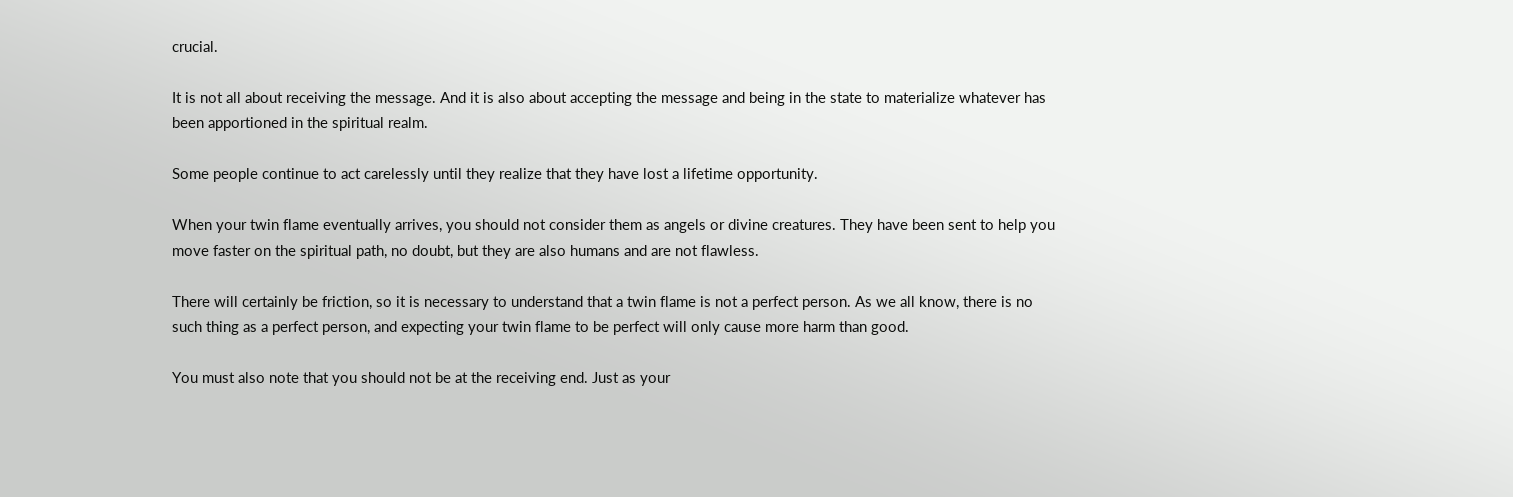crucial.

It is not all about receiving the message. And it is also about accepting the message and being in the state to materialize whatever has been apportioned in the spiritual realm.

Some people continue to act carelessly until they realize that they have lost a lifetime opportunity.

When your twin flame eventually arrives, you should not consider them as angels or divine creatures. They have been sent to help you move faster on the spiritual path, no doubt, but they are also humans and are not flawless.

There will certainly be friction, so it is necessary to understand that a twin flame is not a perfect person. As we all know, there is no such thing as a perfect person, and expecting your twin flame to be perfect will only cause more harm than good.

You must also note that you should not be at the receiving end. Just as your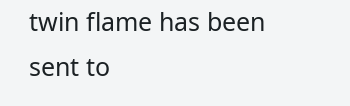twin flame has been sent to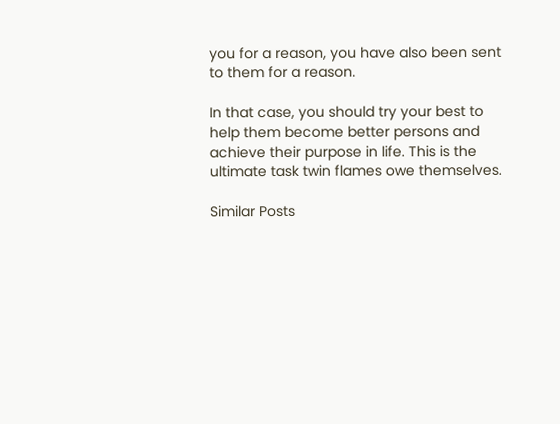you for a reason, you have also been sent to them for a reason.

In that case, you should try your best to help them become better persons and achieve their purpose in life. This is the ultimate task twin flames owe themselves.

Similar Posts